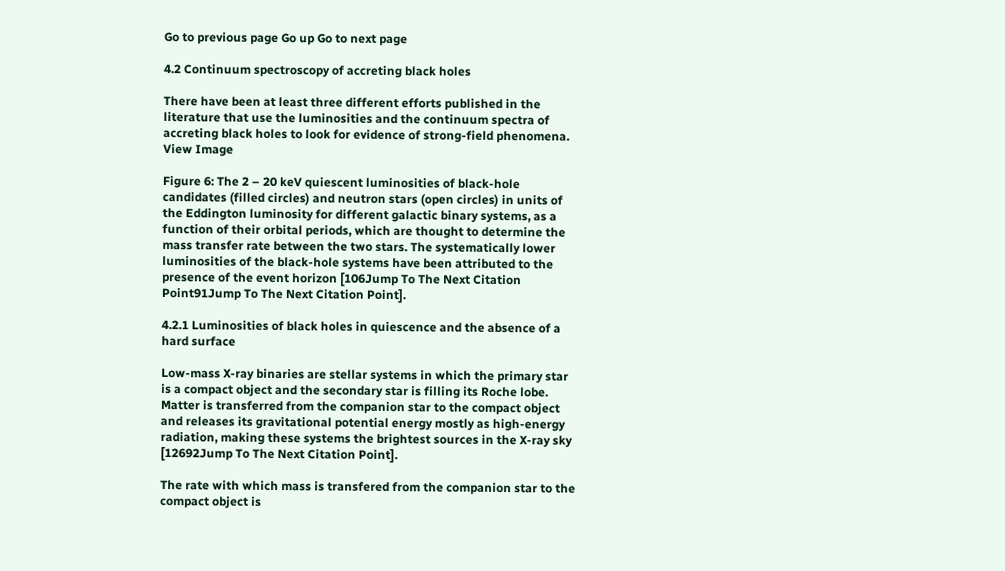Go to previous page Go up Go to next page

4.2 Continuum spectroscopy of accreting black holes

There have been at least three different efforts published in the literature that use the luminosities and the continuum spectra of accreting black holes to look for evidence of strong-field phenomena.
View Image

Figure 6: The 2 – 20 keV quiescent luminosities of black-hole candidates (filled circles) and neutron stars (open circles) in units of the Eddington luminosity for different galactic binary systems, as a function of their orbital periods, which are thought to determine the mass transfer rate between the two stars. The systematically lower luminosities of the black-hole systems have been attributed to the presence of the event horizon [106Jump To The Next Citation Point91Jump To The Next Citation Point].

4.2.1 Luminosities of black holes in quiescence and the absence of a hard surface

Low-mass X-ray binaries are stellar systems in which the primary star is a compact object and the secondary star is filling its Roche lobe. Matter is transferred from the companion star to the compact object and releases its gravitational potential energy mostly as high-energy radiation, making these systems the brightest sources in the X-ray sky [12692Jump To The Next Citation Point].

The rate with which mass is transfered from the companion star to the compact object is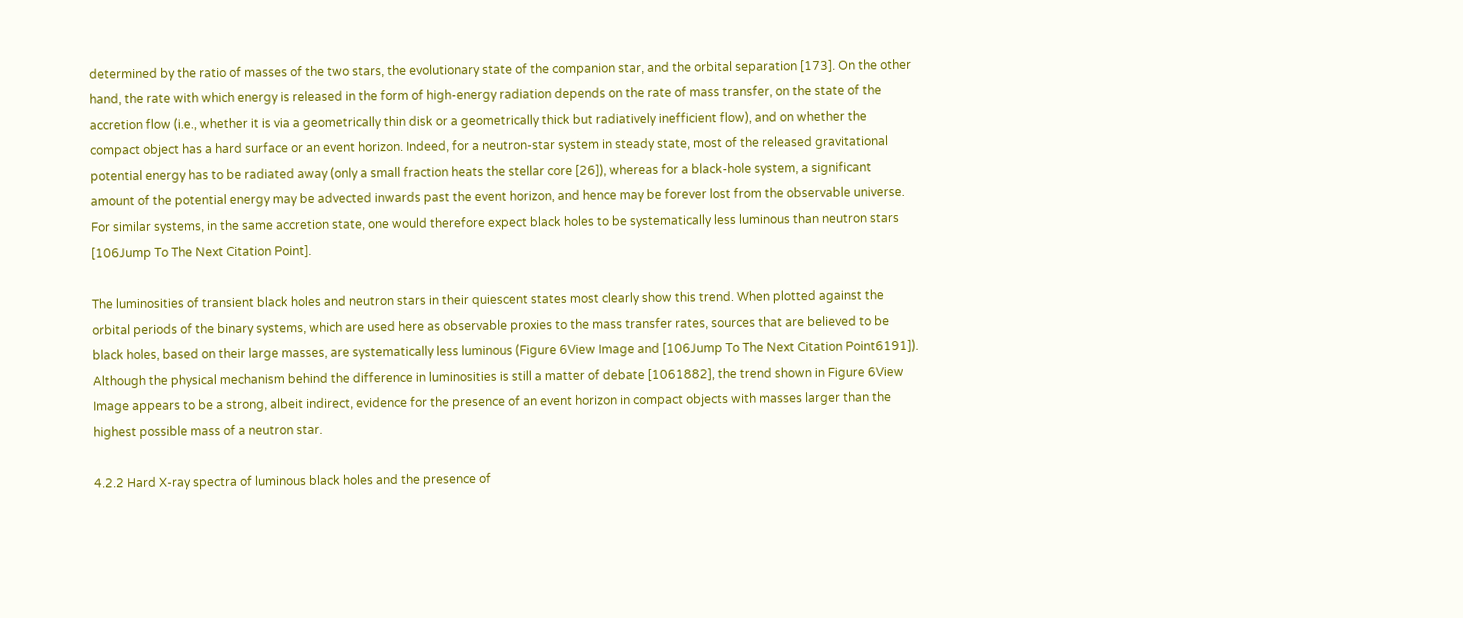determined by the ratio of masses of the two stars, the evolutionary state of the companion star, and the orbital separation [173]. On the other hand, the rate with which energy is released in the form of high-energy radiation depends on the rate of mass transfer, on the state of the accretion flow (i.e., whether it is via a geometrically thin disk or a geometrically thick but radiatively inefficient flow), and on whether the compact object has a hard surface or an event horizon. Indeed, for a neutron-star system in steady state, most of the released gravitational potential energy has to be radiated away (only a small fraction heats the stellar core [26]), whereas for a black-hole system, a significant amount of the potential energy may be advected inwards past the event horizon, and hence may be forever lost from the observable universe. For similar systems, in the same accretion state, one would therefore expect black holes to be systematically less luminous than neutron stars [106Jump To The Next Citation Point].

The luminosities of transient black holes and neutron stars in their quiescent states most clearly show this trend. When plotted against the orbital periods of the binary systems, which are used here as observable proxies to the mass transfer rates, sources that are believed to be black holes, based on their large masses, are systematically less luminous (Figure 6View Image and [106Jump To The Next Citation Point6191]). Although the physical mechanism behind the difference in luminosities is still a matter of debate [1061882], the trend shown in Figure 6View Image appears to be a strong, albeit indirect, evidence for the presence of an event horizon in compact objects with masses larger than the highest possible mass of a neutron star.

4.2.2 Hard X-ray spectra of luminous black holes and the presence of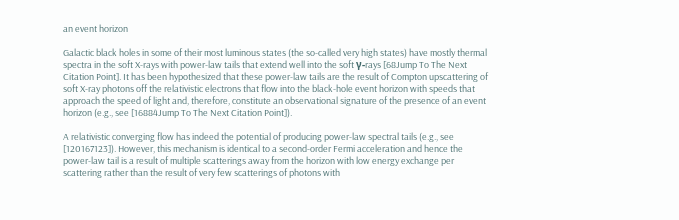an event horizon

Galactic black holes in some of their most luminous states (the so-called very high states) have mostly thermal spectra in the soft X-rays with power-law tails that extend well into the soft γ-rays [68Jump To The Next Citation Point]. It has been hypothesized that these power-law tails are the result of Compton upscattering of soft X-ray photons off the relativistic electrons that flow into the black-hole event horizon with speeds that approach the speed of light and, therefore, constitute an observational signature of the presence of an event horizon (e.g., see [16884Jump To The Next Citation Point]).

A relativistic converging flow has indeed the potential of producing power-law spectral tails (e.g., see [120167123]). However, this mechanism is identical to a second-order Fermi acceleration and hence the power-law tail is a result of multiple scatterings away from the horizon with low energy exchange per scattering rather than the result of very few scatterings of photons with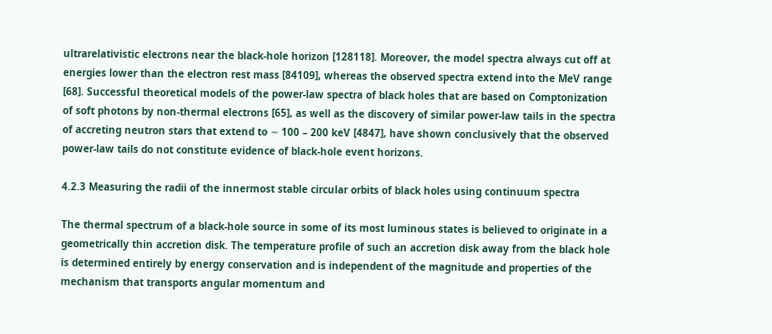ultrarelativistic electrons near the black-hole horizon [128118]. Moreover, the model spectra always cut off at energies lower than the electron rest mass [84109], whereas the observed spectra extend into the MeV range [68]. Successful theoretical models of the power-law spectra of black holes that are based on Comptonization of soft photons by non-thermal electrons [65], as well as the discovery of similar power-law tails in the spectra of accreting neutron stars that extend to ∼ 100 – 200 keV [4847], have shown conclusively that the observed power-law tails do not constitute evidence of black-hole event horizons.

4.2.3 Measuring the radii of the innermost stable circular orbits of black holes using continuum spectra

The thermal spectrum of a black-hole source in some of its most luminous states is believed to originate in a geometrically thin accretion disk. The temperature profile of such an accretion disk away from the black hole is determined entirely by energy conservation and is independent of the magnitude and properties of the mechanism that transports angular momentum and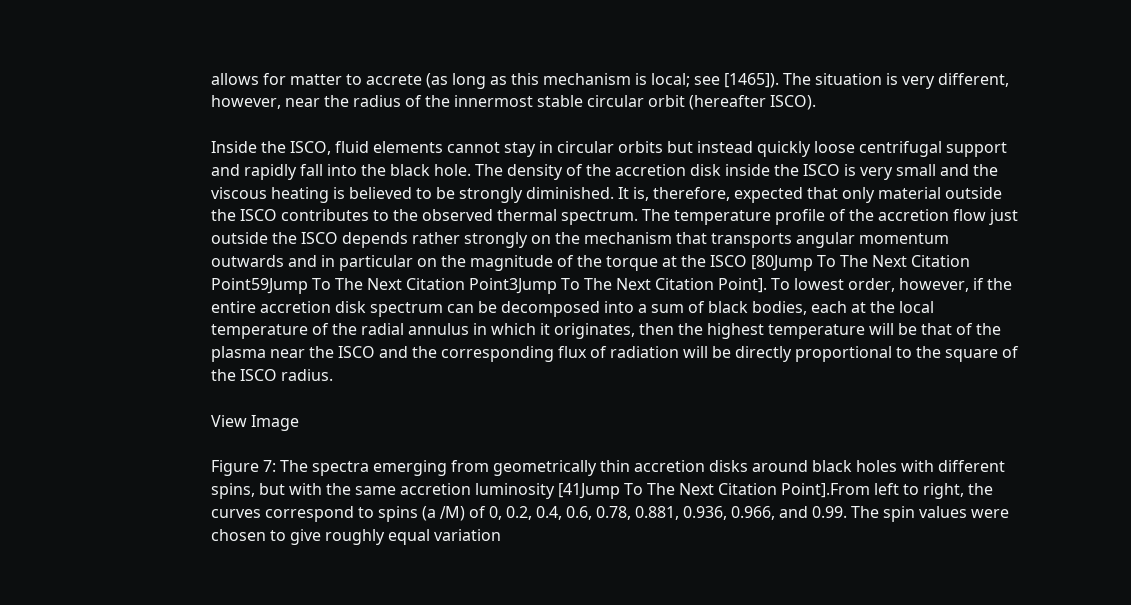allows for matter to accrete (as long as this mechanism is local; see [1465]). The situation is very different, however, near the radius of the innermost stable circular orbit (hereafter ISCO).

Inside the ISCO, fluid elements cannot stay in circular orbits but instead quickly loose centrifugal support and rapidly fall into the black hole. The density of the accretion disk inside the ISCO is very small and the viscous heating is believed to be strongly diminished. It is, therefore, expected that only material outside the ISCO contributes to the observed thermal spectrum. The temperature profile of the accretion flow just outside the ISCO depends rather strongly on the mechanism that transports angular momentum outwards and in particular on the magnitude of the torque at the ISCO [80Jump To The Next Citation Point59Jump To The Next Citation Point3Jump To The Next Citation Point]. To lowest order, however, if the entire accretion disk spectrum can be decomposed into a sum of black bodies, each at the local temperature of the radial annulus in which it originates, then the highest temperature will be that of the plasma near the ISCO and the corresponding flux of radiation will be directly proportional to the square of the ISCO radius.

View Image

Figure 7: The spectra emerging from geometrically thin accretion disks around black holes with different spins, but with the same accretion luminosity [41Jump To The Next Citation Point].From left to right, the curves correspond to spins (a ∕M) of 0, 0.2, 0.4, 0.6, 0.78, 0.881, 0.936, 0.966, and 0.99. The spin values were chosen to give roughly equal variation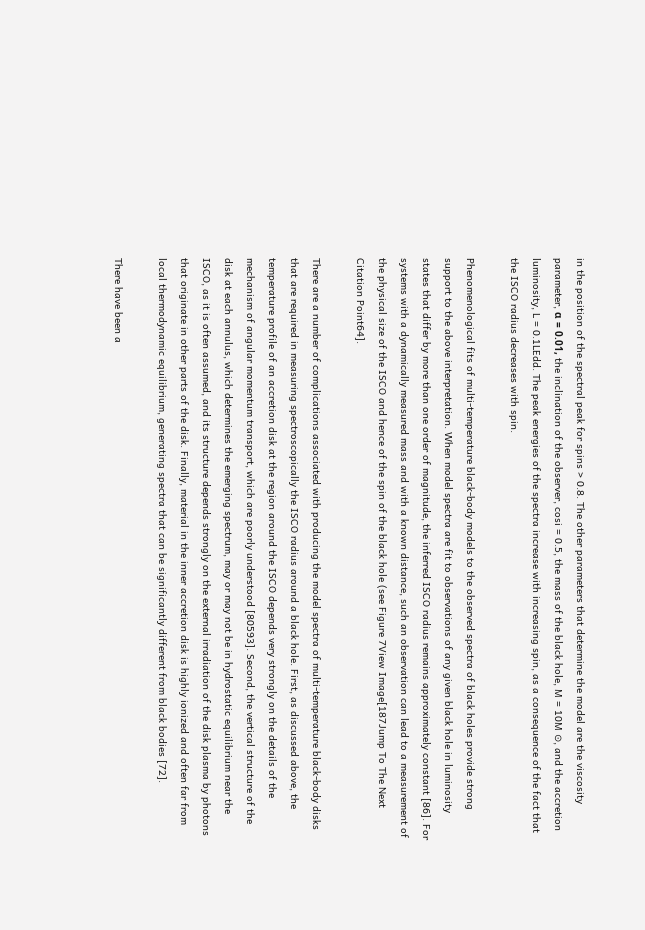in the position of the spectral peak for spins > 0.8. The other parameters that determine the model are the viscosity parameter, α = 0.01, the inclination of the observer, cosi = 0.5, the mass of the black hole, M = 10M ⊙, and the accretion luminosity, L = 0.1LEdd. The peak energies of the spectra increase with increasing spin, as a consequence of the fact that the ISCO radius decreases with spin.

Phenomenological fits of multi-temperature black-body models to the observed spectra of black holes provide strong support to the above interpretation. When model spectra are fit to observations of any given black hole in luminosity states that differ by more than one order of magnitude, the inferred ISCO radius remains approximately constant [86]. For systems with a dynamically measured mass and with a known distance, such an observation can lead to a measurement of the physical size of the ISCO and hence of the spin of the black hole (see Figure 7View Image[187Jump To The Next Citation Point64].

There are a number of complications associated with producing the model spectra of multi-temperature black-body disks that are required in measuring spectroscopically the ISCO radius around a black hole. First, as discussed above, the temperature profile of an accretion disk at the region around the ISCO depends very strongly on the details of the mechanism of angular momentum transport, which are poorly understood [80593]. Second, the vertical structure of the disk at each annulus, which determines the emerging spectrum, may or may not be in hydrostatic equilibrium near the ISCO, as it is often assumed, and its structure depends strongly on the external irradiation of the disk plasma by photons that originate in other parts of the disk. Finally, material in the inner accretion disk is highly ionized and often far from local thermodynamic equilibrium, generating spectra that can be significantly different from black bodies [72].

There have been a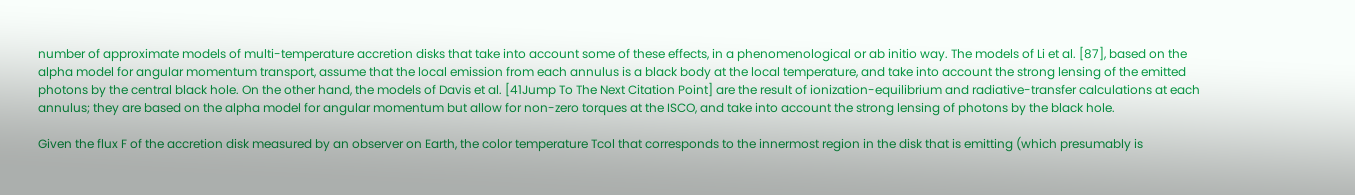number of approximate models of multi-temperature accretion disks that take into account some of these effects, in a phenomenological or ab initio way. The models of Li et al. [87], based on the alpha model for angular momentum transport, assume that the local emission from each annulus is a black body at the local temperature, and take into account the strong lensing of the emitted photons by the central black hole. On the other hand, the models of Davis et al. [41Jump To The Next Citation Point] are the result of ionization-equilibrium and radiative-transfer calculations at each annulus; they are based on the alpha model for angular momentum but allow for non-zero torques at the ISCO, and take into account the strong lensing of photons by the black hole.

Given the flux F of the accretion disk measured by an observer on Earth, the color temperature Tcol that corresponds to the innermost region in the disk that is emitting (which presumably is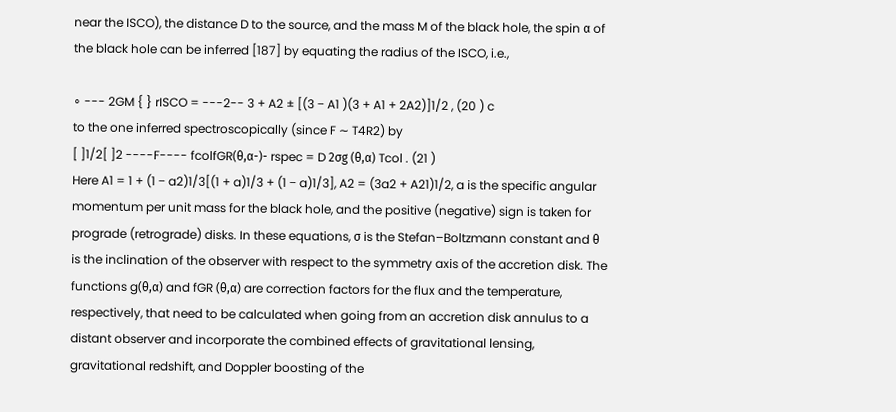near the ISCO), the distance D to the source, and the mass M of the black hole, the spin α of the black hole can be inferred [187] by equating the radius of the ISCO, i.e.,

∘ --- 2GM { } rISCO = ---2-- 3 + A2 ± [(3 − A1 )(3 + A1 + 2A2)]1∕2 , (20 ) c
to the one inferred spectroscopically (since F ∼ T4R2) by
[ ]1∕2[ ]2 ----F---- fcolfGR(θ,α-)- rspec = D 2σg (θ,α) Tcol . (21 )
Here A1 = 1 + (1 − a2)1∕3[(1 + a)1∕3 + (1 − a)1∕3], A2 = (3a2 + A21)1∕2, a is the specific angular momentum per unit mass for the black hole, and the positive (negative) sign is taken for prograde (retrograde) disks. In these equations, σ is the Stefan–Boltzmann constant and θ is the inclination of the observer with respect to the symmetry axis of the accretion disk. The functions g(θ,α) and fGR (θ,α) are correction factors for the flux and the temperature, respectively, that need to be calculated when going from an accretion disk annulus to a distant observer and incorporate the combined effects of gravitational lensing, gravitational redshift, and Doppler boosting of the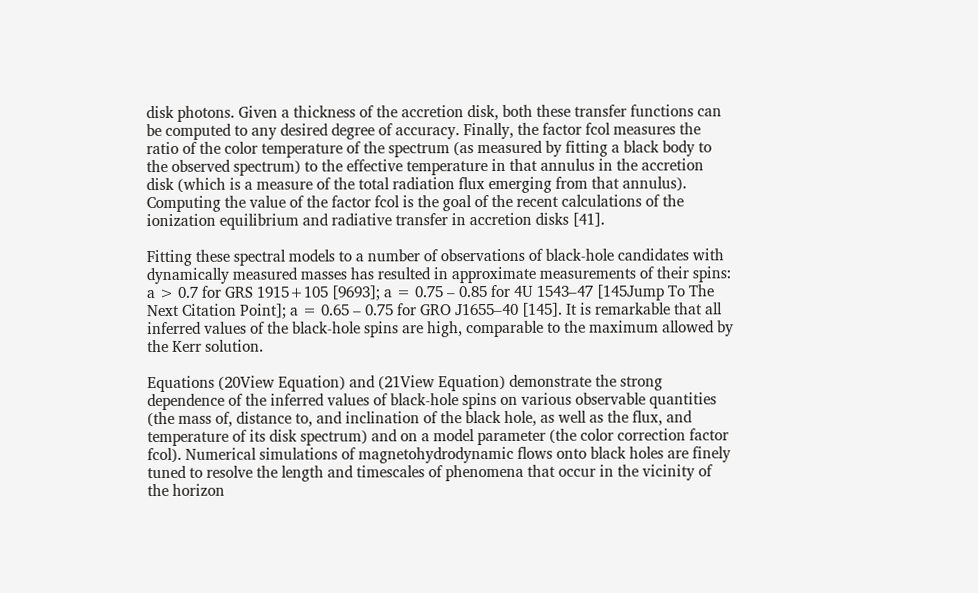disk photons. Given a thickness of the accretion disk, both these transfer functions can be computed to any desired degree of accuracy. Finally, the factor fcol measures the ratio of the color temperature of the spectrum (as measured by fitting a black body to the observed spectrum) to the effective temperature in that annulus in the accretion disk (which is a measure of the total radiation flux emerging from that annulus). Computing the value of the factor fcol is the goal of the recent calculations of the ionization equilibrium and radiative transfer in accretion disks [41].

Fitting these spectral models to a number of observations of black-hole candidates with dynamically measured masses has resulted in approximate measurements of their spins: a > 0.7 for GRS 1915+105 [9693]; a = 0.75 – 0.85 for 4U 1543–47 [145Jump To The Next Citation Point]; a = 0.65 – 0.75 for GRO J1655–40 [145]. It is remarkable that all inferred values of the black-hole spins are high, comparable to the maximum allowed by the Kerr solution.

Equations (20View Equation) and (21View Equation) demonstrate the strong dependence of the inferred values of black-hole spins on various observable quantities (the mass of, distance to, and inclination of the black hole, as well as the flux, and temperature of its disk spectrum) and on a model parameter (the color correction factor fcol). Numerical simulations of magnetohydrodynamic flows onto black holes are finely tuned to resolve the length and timescales of phenomena that occur in the vicinity of the horizon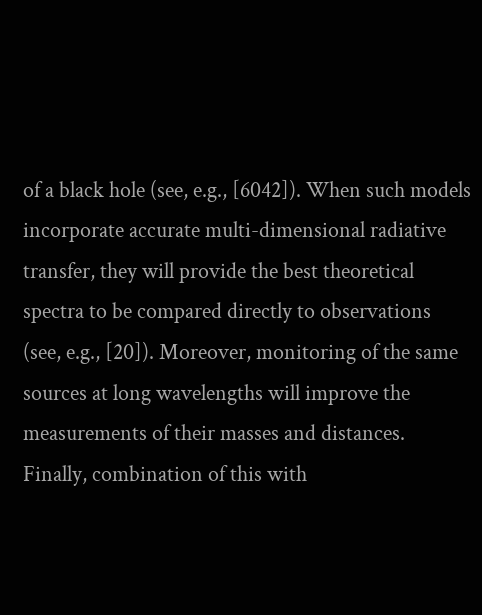of a black hole (see, e.g., [6042]). When such models incorporate accurate multi-dimensional radiative transfer, they will provide the best theoretical spectra to be compared directly to observations (see, e.g., [20]). Moreover, monitoring of the same sources at long wavelengths will improve the measurements of their masses and distances. Finally, combination of this with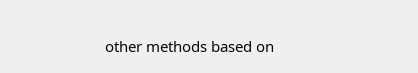other methods based on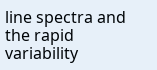line spectra and the rapid variability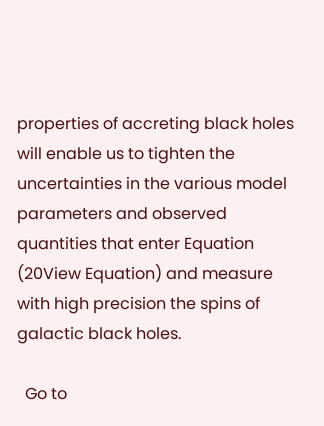properties of accreting black holes will enable us to tighten the uncertainties in the various model parameters and observed quantities that enter Equation (20View Equation) and measure with high precision the spins of galactic black holes.

  Go to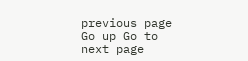previous page Go up Go to next page